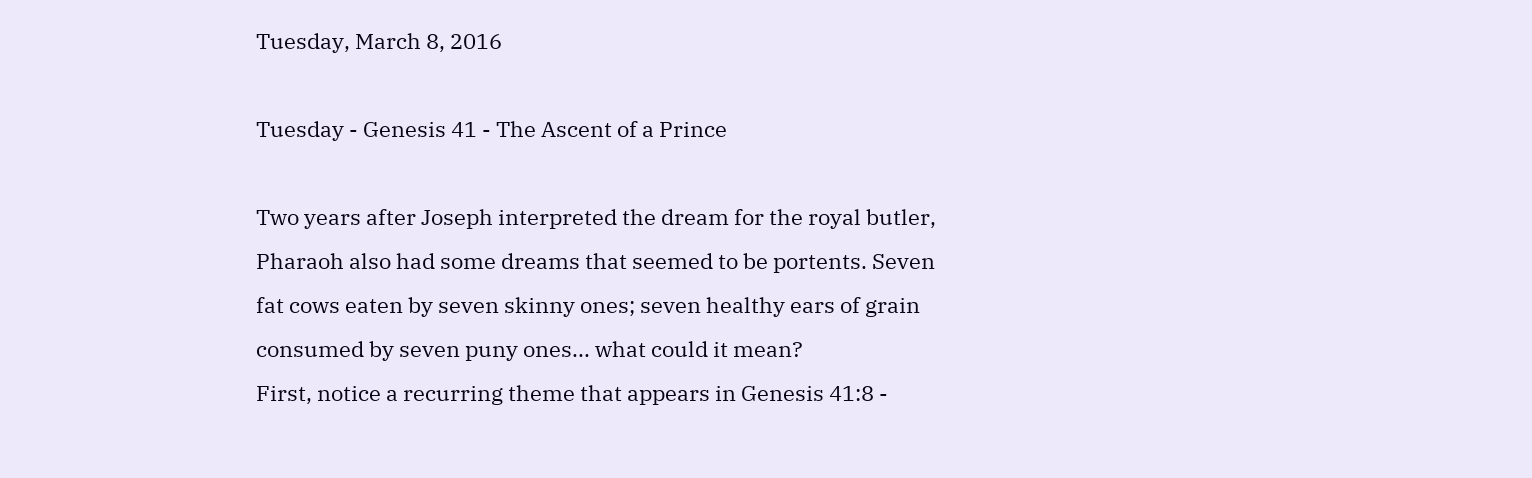Tuesday, March 8, 2016

Tuesday - Genesis 41 - The Ascent of a Prince

Two years after Joseph interpreted the dream for the royal butler, Pharaoh also had some dreams that seemed to be portents. Seven fat cows eaten by seven skinny ones; seven healthy ears of grain consumed by seven puny ones... what could it mean?
First, notice a recurring theme that appears in Genesis 41:8 -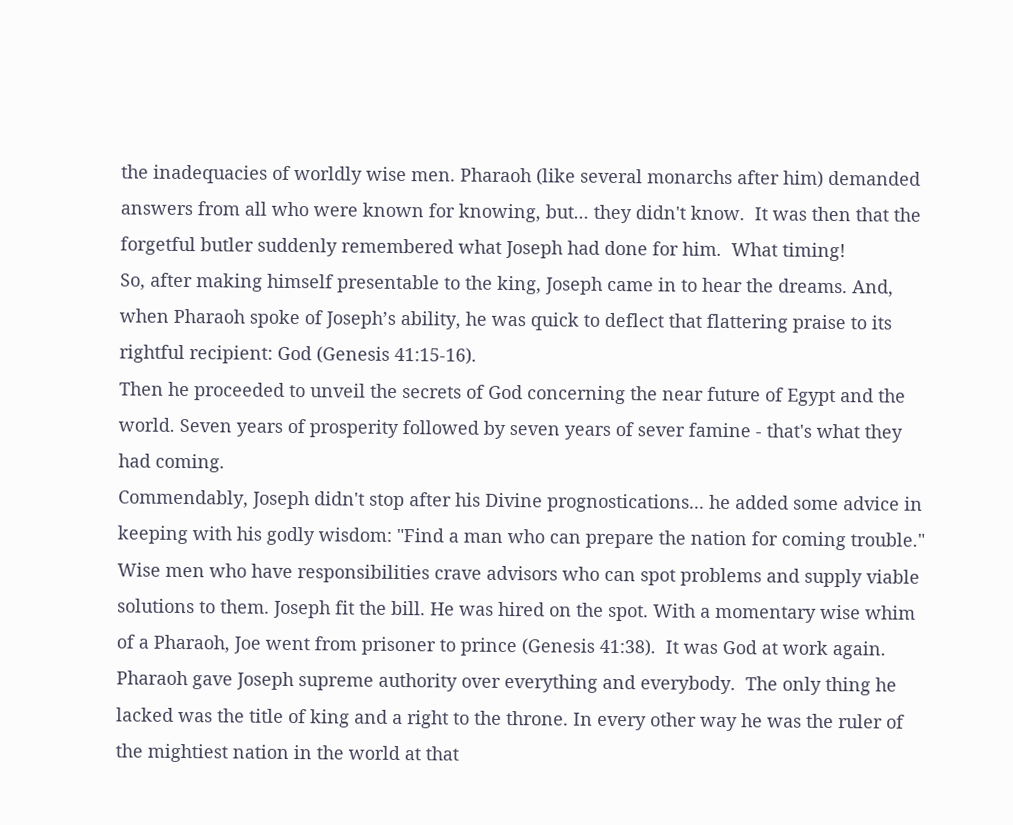the inadequacies of worldly wise men. Pharaoh (like several monarchs after him) demanded answers from all who were known for knowing, but... they didn't know.  It was then that the forgetful butler suddenly remembered what Joseph had done for him.  What timing!
So, after making himself presentable to the king, Joseph came in to hear the dreams. And, when Pharaoh spoke of Joseph’s ability, he was quick to deflect that flattering praise to its rightful recipient: God (Genesis 41:15-16).
Then he proceeded to unveil the secrets of God concerning the near future of Egypt and the world. Seven years of prosperity followed by seven years of sever famine - that's what they had coming.
Commendably, Joseph didn't stop after his Divine prognostications... he added some advice in keeping with his godly wisdom: "Find a man who can prepare the nation for coming trouble." Wise men who have responsibilities crave advisors who can spot problems and supply viable solutions to them. Joseph fit the bill. He was hired on the spot. With a momentary wise whim of a Pharaoh, Joe went from prisoner to prince (Genesis 41:38).  It was God at work again.
Pharaoh gave Joseph supreme authority over everything and everybody.  The only thing he lacked was the title of king and a right to the throne. In every other way he was the ruler of the mightiest nation in the world at that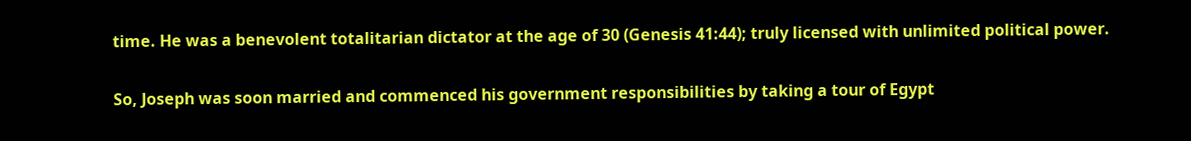time. He was a benevolent totalitarian dictator at the age of 30 (Genesis 41:44); truly licensed with unlimited political power.

So, Joseph was soon married and commenced his government responsibilities by taking a tour of Egypt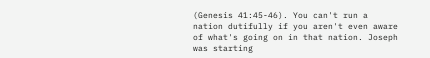(Genesis 41:45-46). You can't run a nation dutifully if you aren't even aware of what's going on in that nation. Joseph was starting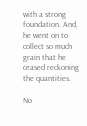with a strong foundation. And, he went on to collect so much grain that he ceased reckoning the quantities.

No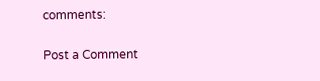comments:

Post a Comment